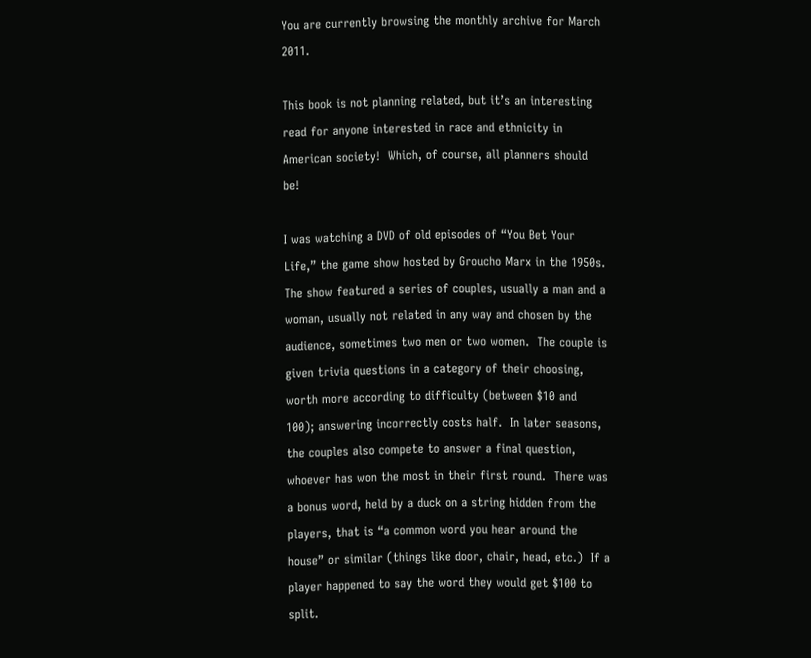You are currently browsing the monthly archive for March 2011.

This book is not planning related, but it’s an interesting read for anyone interested in race and ethnicity in American society!  Which, of course, all planners should be!

I was watching a DVD of old episodes of “You Bet Your Life,” the game show hosted by Groucho Marx in the 1950s.  The show featured a series of couples, usually a man and a woman, usually not related in any way and chosen by the audience, sometimes two men or two women.  The couple is given trivia questions in a category of their choosing, worth more according to difficulty (between $10 and 100); answering incorrectly costs half.  In later seasons, the couples also compete to answer a final question, whoever has won the most in their first round.  There was a bonus word, held by a duck on a string hidden from the players, that is “a common word you hear around the house” or similar (things like door, chair, head, etc.)  If a player happened to say the word they would get $100 to split.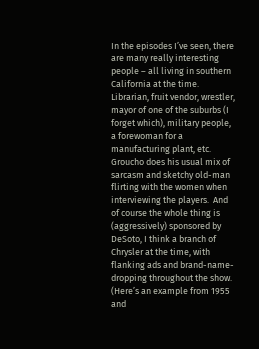In the episodes I’ve seen, there are many really interesting people – all living in southern California at the time.  Librarian, fruit vendor, wrestler, mayor of one of the suburbs (I forget which), military people, a forewoman for a manufacturing plant, etc.  Groucho does his usual mix of sarcasm and sketchy old-man flirting with the women when interviewing the players.  And of course the whole thing is (aggressively) sponsored by DeSoto, I think a branch of Chrysler at the time, with flanking ads and brand-name-dropping throughout the show.  (Here’s an example from 1955 and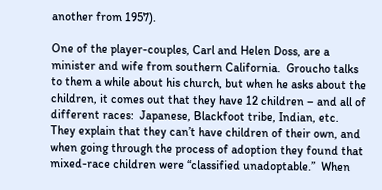another from 1957).

One of the player-couples, Carl and Helen Doss, are a minister and wife from southern California.  Groucho talks to them a while about his church, but when he asks about the children, it comes out that they have 12 children – and all of different races:  Japanese, Blackfoot tribe, Indian, etc.  They explain that they can’t have children of their own, and when going through the process of adoption they found that mixed-race children were “classified unadoptable.”  When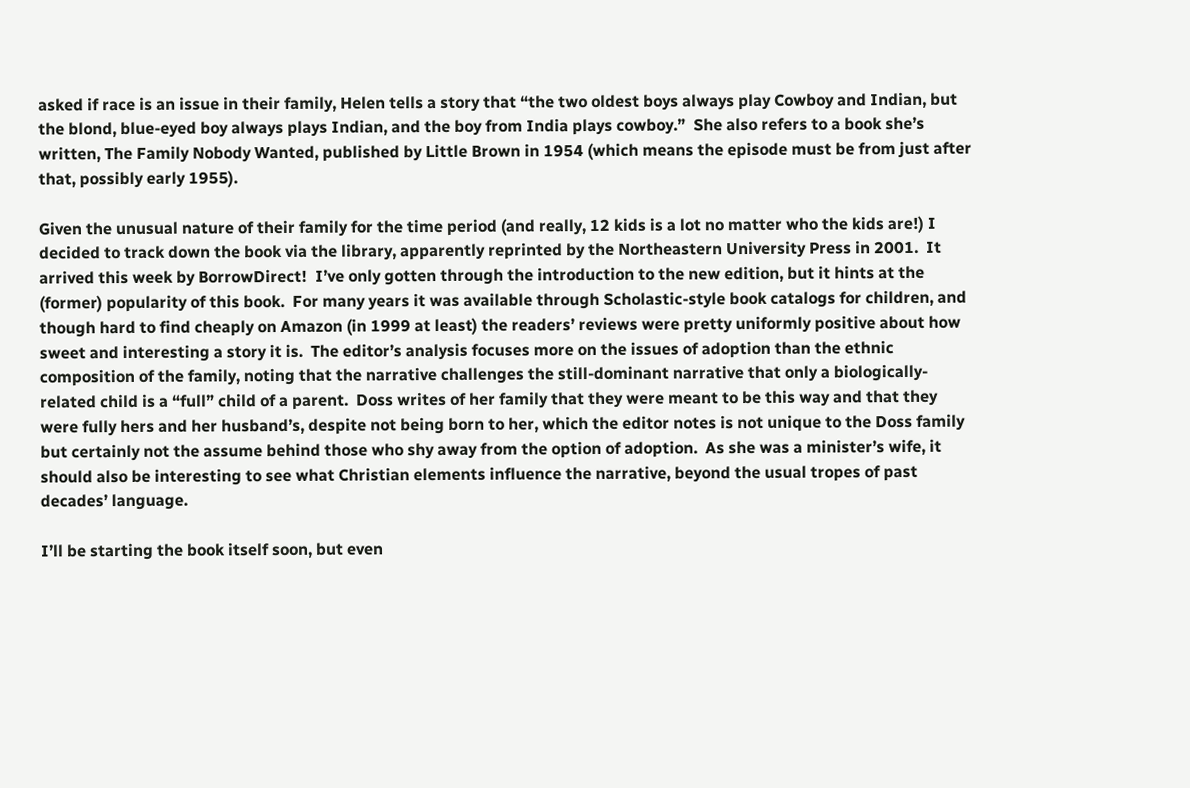asked if race is an issue in their family, Helen tells a story that “the two oldest boys always play Cowboy and Indian, but the blond, blue-eyed boy always plays Indian, and the boy from India plays cowboy.”  She also refers to a book she’s written, The Family Nobody Wanted, published by Little Brown in 1954 (which means the episode must be from just after that, possibly early 1955).

Given the unusual nature of their family for the time period (and really, 12 kids is a lot no matter who the kids are!) I decided to track down the book via the library, apparently reprinted by the Northeastern University Press in 2001.  It arrived this week by BorrowDirect!  I’ve only gotten through the introduction to the new edition, but it hints at the (former) popularity of this book.  For many years it was available through Scholastic-style book catalogs for children, and though hard to find cheaply on Amazon (in 1999 at least) the readers’ reviews were pretty uniformly positive about how sweet and interesting a story it is.  The editor’s analysis focuses more on the issues of adoption than the ethnic composition of the family, noting that the narrative challenges the still-dominant narrative that only a biologically-related child is a “full” child of a parent.  Doss writes of her family that they were meant to be this way and that they were fully hers and her husband’s, despite not being born to her, which the editor notes is not unique to the Doss family but certainly not the assume behind those who shy away from the option of adoption.  As she was a minister’s wife, it should also be interesting to see what Christian elements influence the narrative, beyond the usual tropes of past decades’ language.

I’ll be starting the book itself soon, but even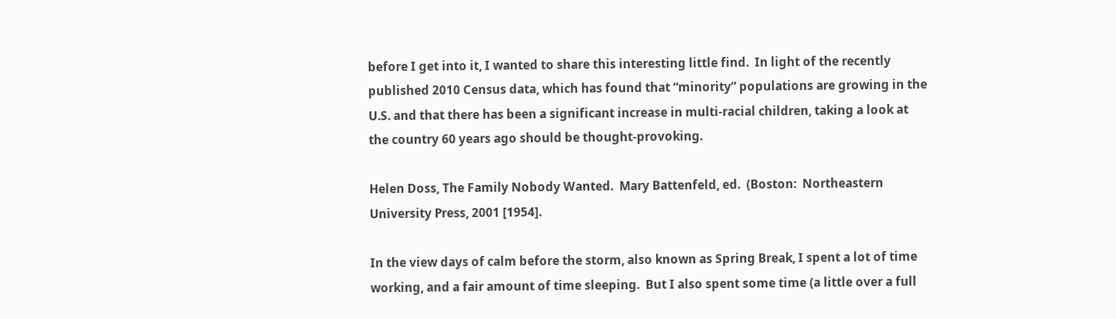before I get into it, I wanted to share this interesting little find.  In light of the recently published 2010 Census data, which has found that “minority” populations are growing in the U.S. and that there has been a significant increase in multi-racial children, taking a look at the country 60 years ago should be thought-provoking.

Helen Doss, The Family Nobody Wanted.  Mary Battenfeld, ed.  (Boston:  Northeastern University Press, 2001 [1954].

In the view days of calm before the storm, also known as Spring Break, I spent a lot of time working, and a fair amount of time sleeping.  But I also spent some time (a little over a full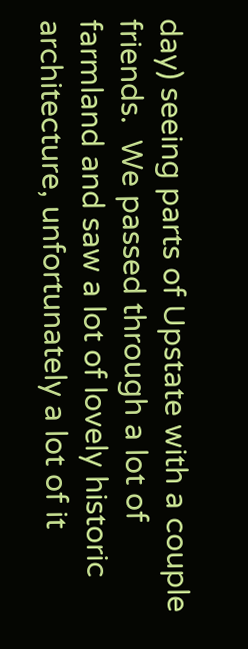day) seeing parts of Upstate with a couple friends.  We passed through a lot of farmland and saw a lot of lovely historic architecture, unfortunately a lot of it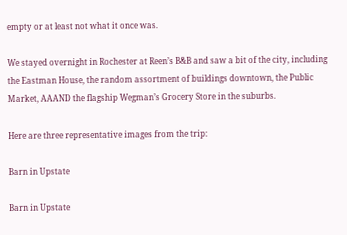empty or at least not what it once was.

We stayed overnight in Rochester at Reen’s B&B and saw a bit of the city, including the Eastman House, the random assortment of buildings downtown, the Public Market, AAAND the flagship Wegman’s Grocery Store in the suburbs.

Here are three representative images from the trip:

Barn in Upstate

Barn in Upstate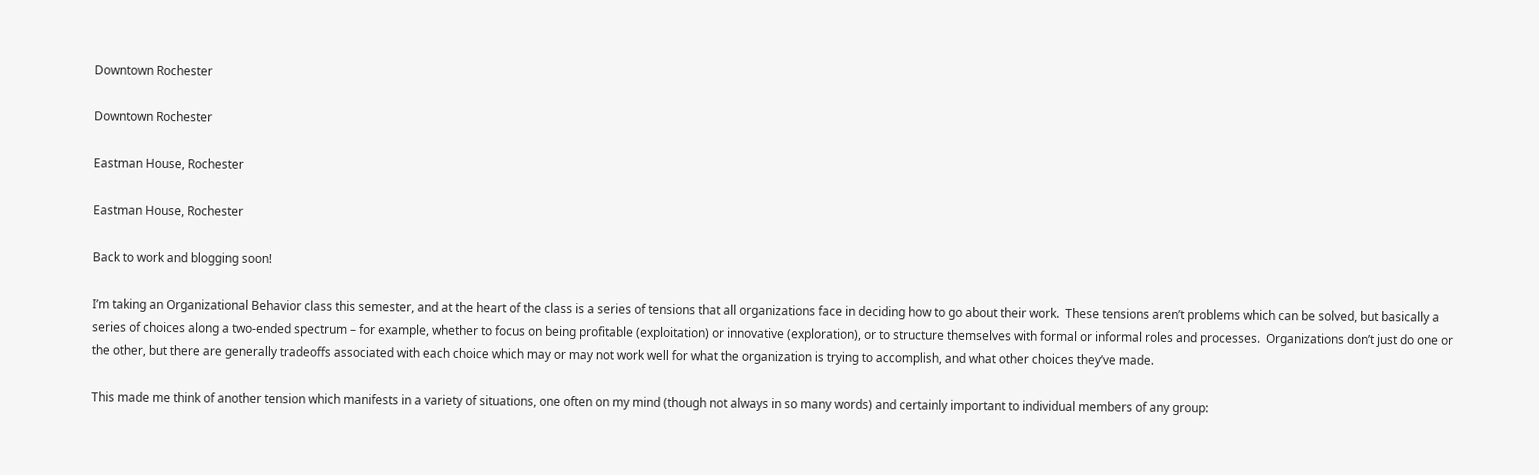Downtown Rochester

Downtown Rochester

Eastman House, Rochester

Eastman House, Rochester

Back to work and blogging soon!

I’m taking an Organizational Behavior class this semester, and at the heart of the class is a series of tensions that all organizations face in deciding how to go about their work.  These tensions aren’t problems which can be solved, but basically a series of choices along a two-ended spectrum – for example, whether to focus on being profitable (exploitation) or innovative (exploration), or to structure themselves with formal or informal roles and processes.  Organizations don’t just do one or the other, but there are generally tradeoffs associated with each choice which may or may not work well for what the organization is trying to accomplish, and what other choices they’ve made.

This made me think of another tension which manifests in a variety of situations, one often on my mind (though not always in so many words) and certainly important to individual members of any group: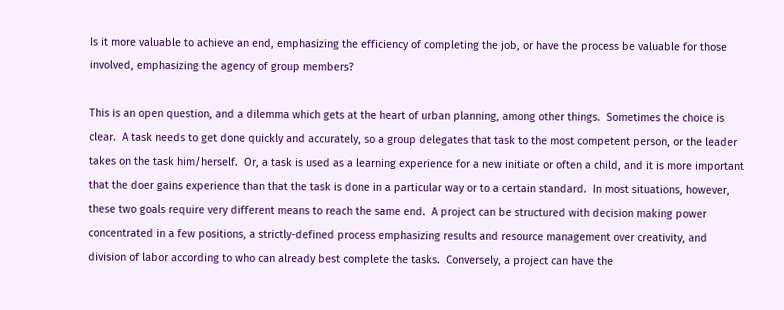Is it more valuable to achieve an end, emphasizing the efficiency of completing the job, or have the process be valuable for those involved, emphasizing the agency of group members?

This is an open question, and a dilemma which gets at the heart of urban planning, among other things.  Sometimes the choice is clear.  A task needs to get done quickly and accurately, so a group delegates that task to the most competent person, or the leader takes on the task him/herself.  Or, a task is used as a learning experience for a new initiate or often a child, and it is more important that the doer gains experience than that the task is done in a particular way or to a certain standard.  In most situations, however, these two goals require very different means to reach the same end.  A project can be structured with decision making power concentrated in a few positions, a strictly-defined process emphasizing results and resource management over creativity, and division of labor according to who can already best complete the tasks.  Conversely, a project can have the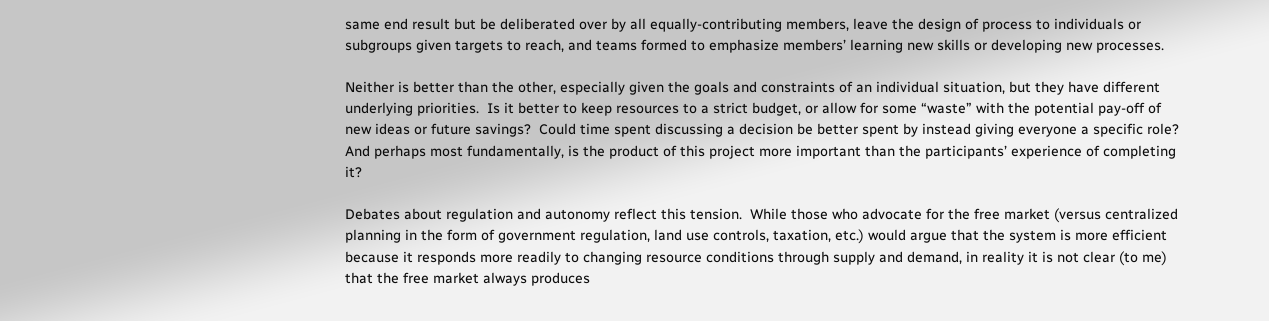same end result but be deliberated over by all equally-contributing members, leave the design of process to individuals or subgroups given targets to reach, and teams formed to emphasize members’ learning new skills or developing new processes.

Neither is better than the other, especially given the goals and constraints of an individual situation, but they have different underlying priorities.  Is it better to keep resources to a strict budget, or allow for some “waste” with the potential pay-off of new ideas or future savings?  Could time spent discussing a decision be better spent by instead giving everyone a specific role?  And perhaps most fundamentally, is the product of this project more important than the participants’ experience of completing it?

Debates about regulation and autonomy reflect this tension.  While those who advocate for the free market (versus centralized planning in the form of government regulation, land use controls, taxation, etc.) would argue that the system is more efficient because it responds more readily to changing resource conditions through supply and demand, in reality it is not clear (to me) that the free market always produces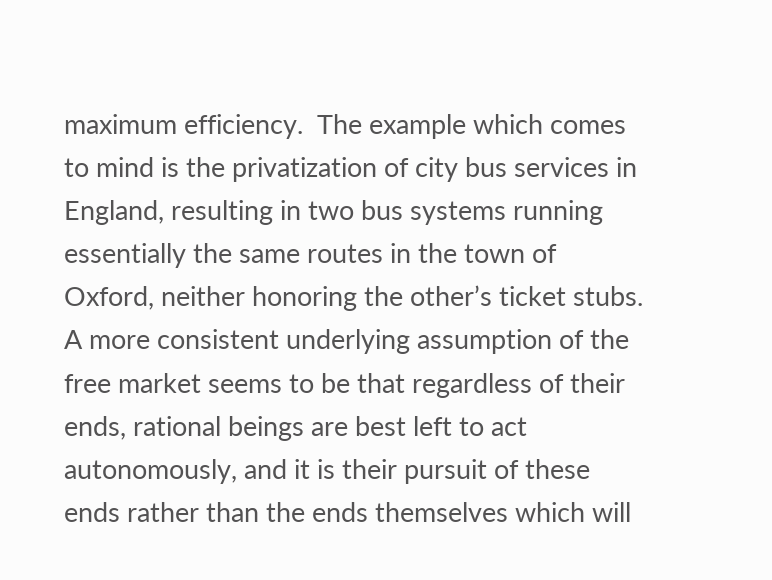maximum efficiency.  The example which comes to mind is the privatization of city bus services in England, resulting in two bus systems running essentially the same routes in the town of Oxford, neither honoring the other’s ticket stubs.  A more consistent underlying assumption of the free market seems to be that regardless of their ends, rational beings are best left to act autonomously, and it is their pursuit of these ends rather than the ends themselves which will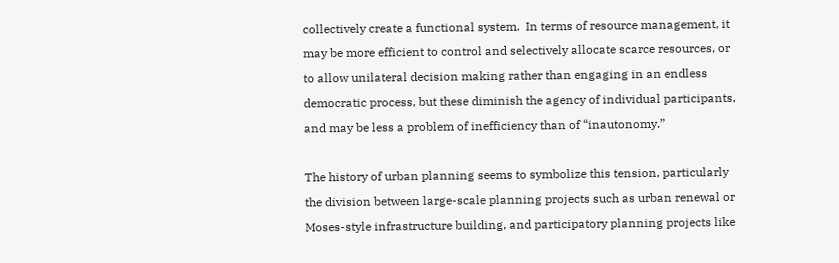collectively create a functional system.  In terms of resource management, it may be more efficient to control and selectively allocate scarce resources, or to allow unilateral decision making rather than engaging in an endless democratic process, but these diminish the agency of individual participants, and may be less a problem of inefficiency than of “inautonomy.”

The history of urban planning seems to symbolize this tension, particularly the division between large-scale planning projects such as urban renewal or Moses-style infrastructure building, and participatory planning projects like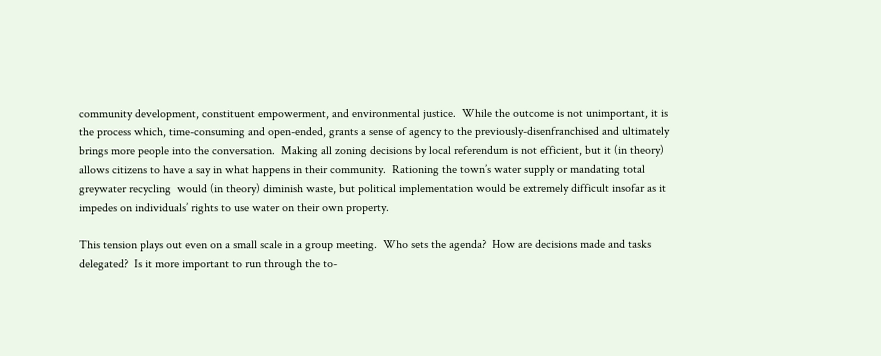community development, constituent empowerment, and environmental justice.  While the outcome is not unimportant, it is the process which, time-consuming and open-ended, grants a sense of agency to the previously-disenfranchised and ultimately brings more people into the conversation.  Making all zoning decisions by local referendum is not efficient, but it (in theory) allows citizens to have a say in what happens in their community.  Rationing the town’s water supply or mandating total greywater recycling  would (in theory) diminish waste, but political implementation would be extremely difficult insofar as it impedes on individuals’ rights to use water on their own property.

This tension plays out even on a small scale in a group meeting.  Who sets the agenda?  How are decisions made and tasks delegated?  Is it more important to run through the to-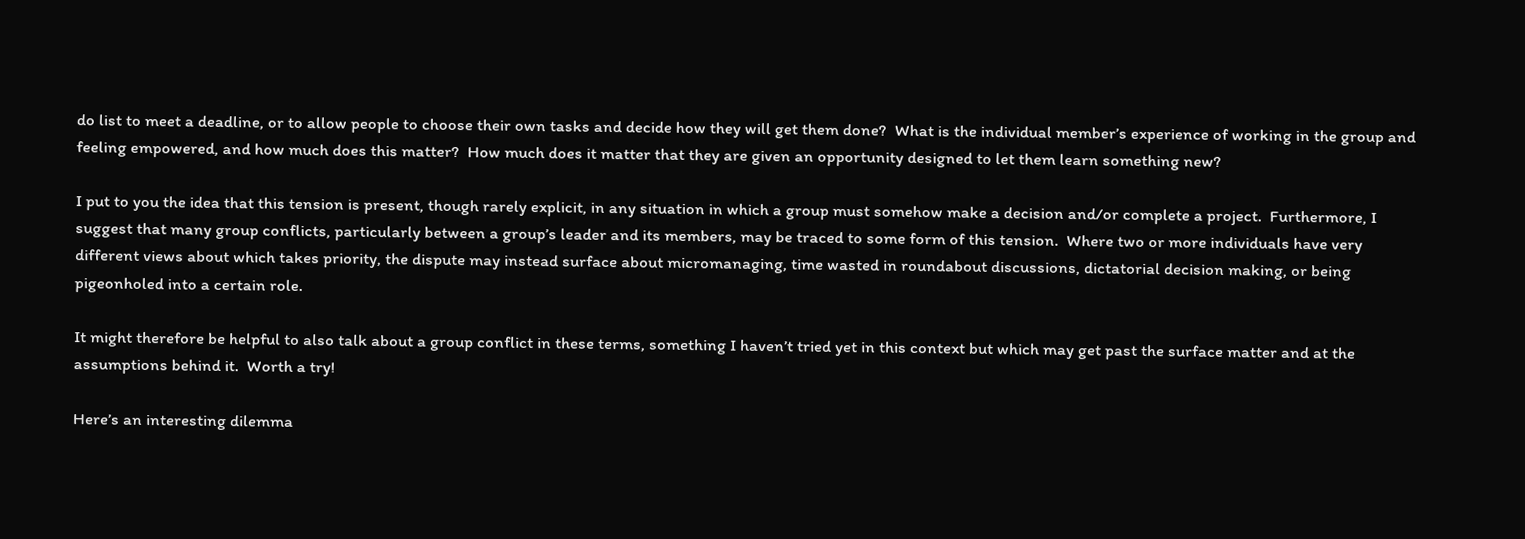do list to meet a deadline, or to allow people to choose their own tasks and decide how they will get them done?  What is the individual member’s experience of working in the group and feeling empowered, and how much does this matter?  How much does it matter that they are given an opportunity designed to let them learn something new?

I put to you the idea that this tension is present, though rarely explicit, in any situation in which a group must somehow make a decision and/or complete a project.  Furthermore, I suggest that many group conflicts, particularly between a group’s leader and its members, may be traced to some form of this tension.  Where two or more individuals have very different views about which takes priority, the dispute may instead surface about micromanaging, time wasted in roundabout discussions, dictatorial decision making, or being pigeonholed into a certain role.

It might therefore be helpful to also talk about a group conflict in these terms, something I haven’t tried yet in this context but which may get past the surface matter and at the assumptions behind it.  Worth a try!

Here’s an interesting dilemma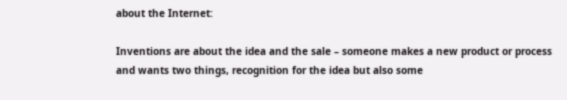about the Internet:

Inventions are about the idea and the sale – someone makes a new product or process and wants two things, recognition for the idea but also some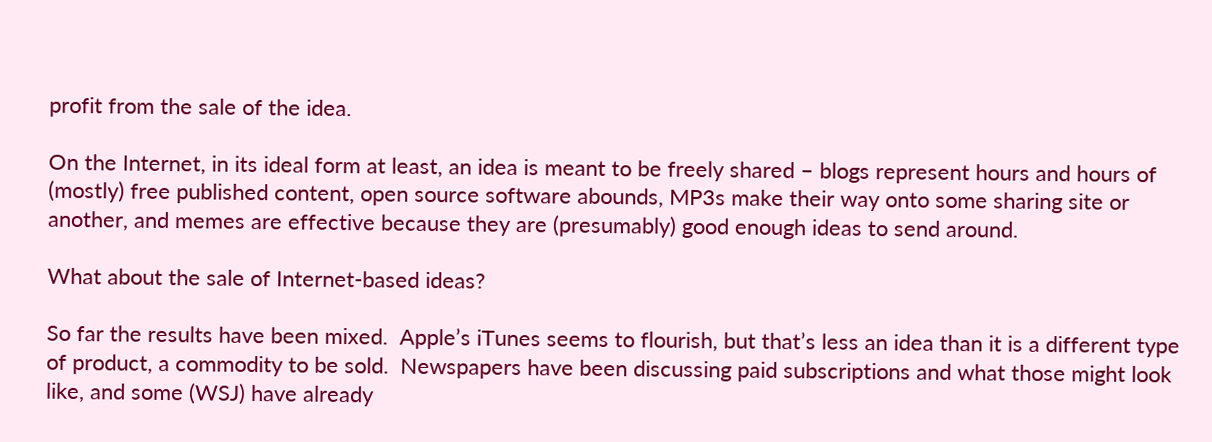profit from the sale of the idea.

On the Internet, in its ideal form at least, an idea is meant to be freely shared – blogs represent hours and hours of (mostly) free published content, open source software abounds, MP3s make their way onto some sharing site or another, and memes are effective because they are (presumably) good enough ideas to send around.

What about the sale of Internet-based ideas?

So far the results have been mixed.  Apple’s iTunes seems to flourish, but that’s less an idea than it is a different type of product, a commodity to be sold.  Newspapers have been discussing paid subscriptions and what those might look like, and some (WSJ) have already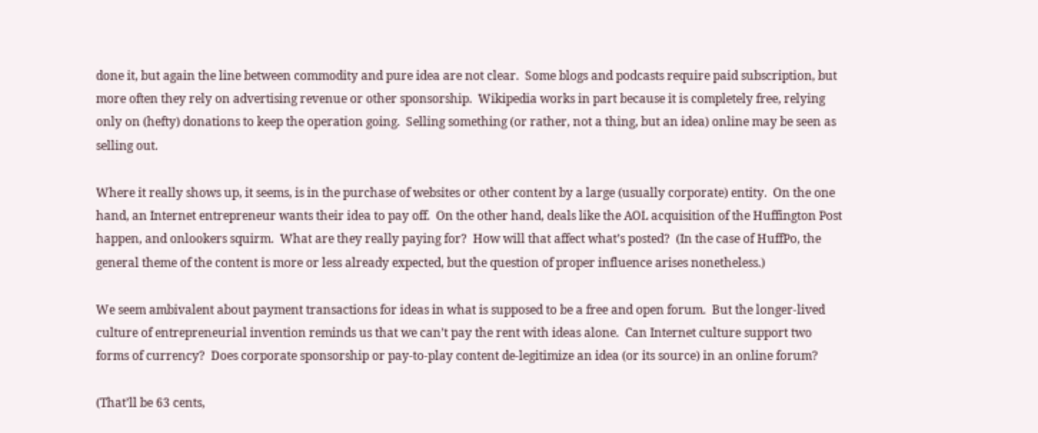done it, but again the line between commodity and pure idea are not clear.  Some blogs and podcasts require paid subscription, but more often they rely on advertising revenue or other sponsorship.  Wikipedia works in part because it is completely free, relying only on (hefty) donations to keep the operation going.  Selling something (or rather, not a thing, but an idea) online may be seen as selling out.

Where it really shows up, it seems, is in the purchase of websites or other content by a large (usually corporate) entity.  On the one hand, an Internet entrepreneur wants their idea to pay off.  On the other hand, deals like the AOL acquisition of the Huffington Post happen, and onlookers squirm.  What are they really paying for?  How will that affect what’s posted?  (In the case of HuffPo, the general theme of the content is more or less already expected, but the question of proper influence arises nonetheless.)

We seem ambivalent about payment transactions for ideas in what is supposed to be a free and open forum.  But the longer-lived culture of entrepreneurial invention reminds us that we can’t pay the rent with ideas alone.  Can Internet culture support two forms of currency?  Does corporate sponsorship or pay-to-play content de-legitimize an idea (or its source) in an online forum?

(That’ll be 63 cents,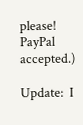please!  PayPal accepted.)

Update:  I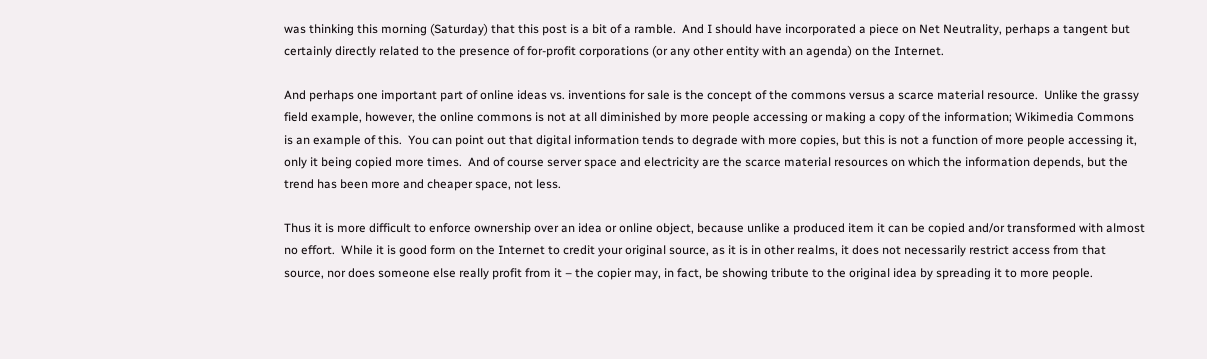was thinking this morning (Saturday) that this post is a bit of a ramble.  And I should have incorporated a piece on Net Neutrality, perhaps a tangent but certainly directly related to the presence of for-profit corporations (or any other entity with an agenda) on the Internet.

And perhaps one important part of online ideas vs. inventions for sale is the concept of the commons versus a scarce material resource.  Unlike the grassy field example, however, the online commons is not at all diminished by more people accessing or making a copy of the information; Wikimedia Commons is an example of this.  You can point out that digital information tends to degrade with more copies, but this is not a function of more people accessing it, only it being copied more times.  And of course server space and electricity are the scarce material resources on which the information depends, but the trend has been more and cheaper space, not less.

Thus it is more difficult to enforce ownership over an idea or online object, because unlike a produced item it can be copied and/or transformed with almost no effort.  While it is good form on the Internet to credit your original source, as it is in other realms, it does not necessarily restrict access from that source, nor does someone else really profit from it – the copier may, in fact, be showing tribute to the original idea by spreading it to more people.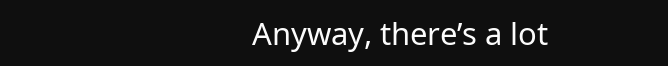Anyway, there’s a lot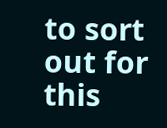to sort out for this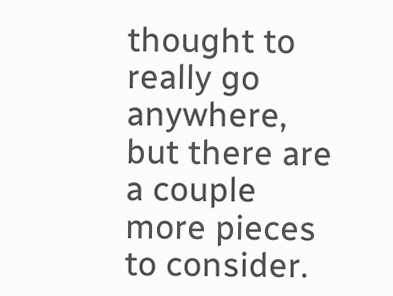thought to really go anywhere, but there are a couple more pieces to consider.